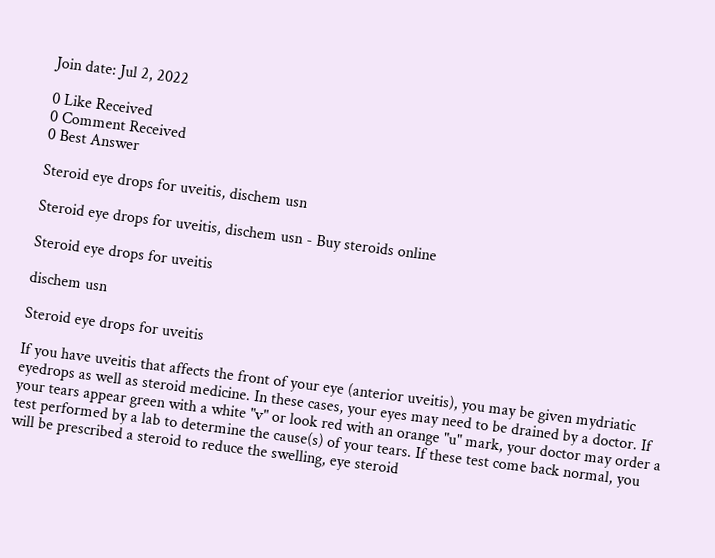Join date: Jul 2, 2022

0 Like Received
0 Comment Received
0 Best Answer

Steroid eye drops for uveitis, dischem usn

Steroid eye drops for uveitis, dischem usn - Buy steroids online

Steroid eye drops for uveitis

dischem usn

Steroid eye drops for uveitis

If you have uveitis that affects the front of your eye (anterior uveitis), you may be given mydriatic eyedrops as well as steroid medicine. In these cases, your eyes may need to be drained by a doctor. If your tears appear green with a white "v" or look red with an orange "u" mark, your doctor may order a test performed by a lab to determine the cause(s) of your tears. If these test come back normal, you will be prescribed a steroid to reduce the swelling, eye steroid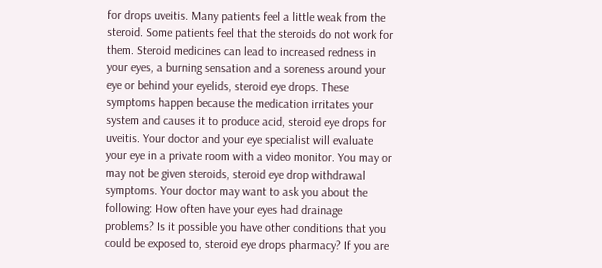for drops uveitis. Many patients feel a little weak from the steroid. Some patients feel that the steroids do not work for them. Steroid medicines can lead to increased redness in your eyes, a burning sensation and a soreness around your eye or behind your eyelids, steroid eye drops. These symptoms happen because the medication irritates your system and causes it to produce acid, steroid eye drops for uveitis. Your doctor and your eye specialist will evaluate your eye in a private room with a video monitor. You may or may not be given steroids, steroid eye drop withdrawal symptoms. Your doctor may want to ask you about the following: How often have your eyes had drainage problems? Is it possible you have other conditions that you could be exposed to, steroid eye drops pharmacy? If you are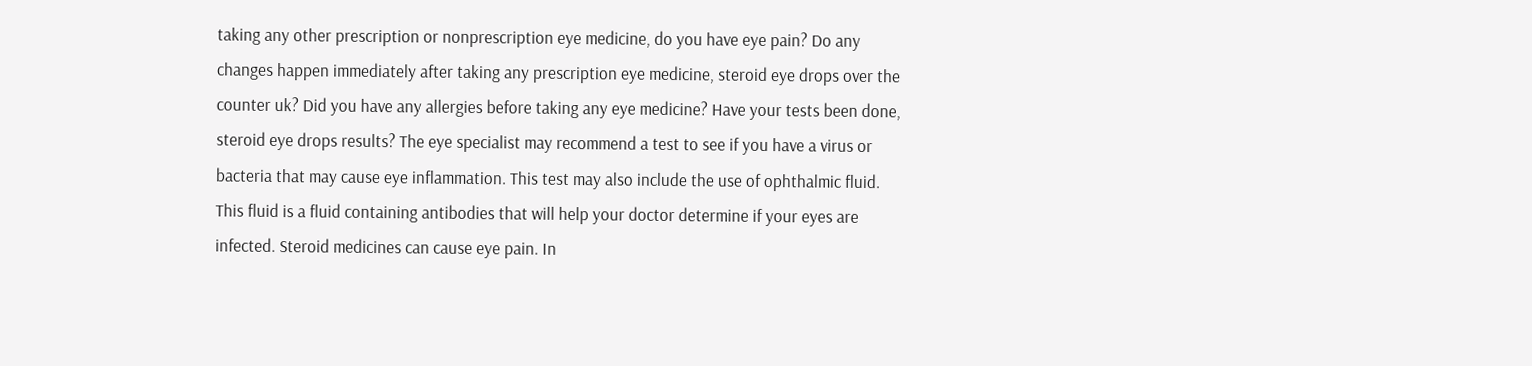taking any other prescription or nonprescription eye medicine, do you have eye pain? Do any changes happen immediately after taking any prescription eye medicine, steroid eye drops over the counter uk? Did you have any allergies before taking any eye medicine? Have your tests been done, steroid eye drops results? The eye specialist may recommend a test to see if you have a virus or bacteria that may cause eye inflammation. This test may also include the use of ophthalmic fluid. This fluid is a fluid containing antibodies that will help your doctor determine if your eyes are infected. Steroid medicines can cause eye pain. In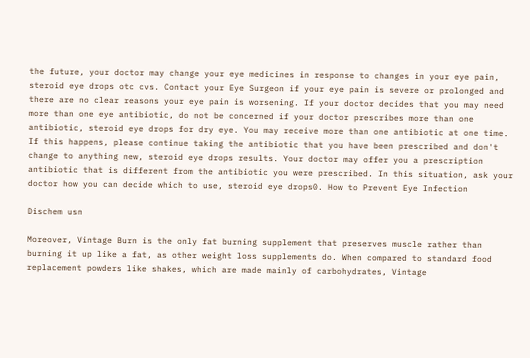the future, your doctor may change your eye medicines in response to changes in your eye pain, steroid eye drops otc cvs. Contact your Eye Surgeon if your eye pain is severe or prolonged and there are no clear reasons your eye pain is worsening. If your doctor decides that you may need more than one eye antibiotic, do not be concerned if your doctor prescribes more than one antibiotic, steroid eye drops for dry eye. You may receive more than one antibiotic at one time. If this happens, please continue taking the antibiotic that you have been prescribed and don't change to anything new, steroid eye drops results. Your doctor may offer you a prescription antibiotic that is different from the antibiotic you were prescribed. In this situation, ask your doctor how you can decide which to use, steroid eye drops0. How to Prevent Eye Infection

Dischem usn

Moreover, Vintage Burn is the only fat burning supplement that preserves muscle rather than burning it up like a fat, as other weight loss supplements do. When compared to standard food replacement powders like shakes, which are made mainly of carbohydrates, Vintage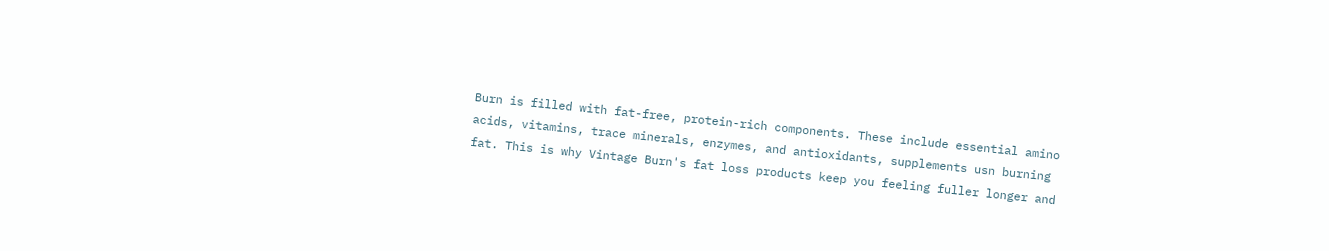Burn is filled with fat-free, protein-rich components. These include essential amino acids, vitamins, trace minerals, enzymes, and antioxidants, supplements usn burning fat. This is why Vintage Burn's fat loss products keep you feeling fuller longer and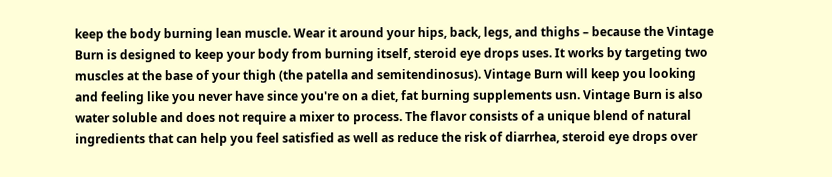keep the body burning lean muscle. Wear it around your hips, back, legs, and thighs – because the Vintage Burn is designed to keep your body from burning itself, steroid eye drops uses. It works by targeting two muscles at the base of your thigh (the patella and semitendinosus). Vintage Burn will keep you looking and feeling like you never have since you're on a diet, fat burning supplements usn. Vintage Burn is also water soluble and does not require a mixer to process. The flavor consists of a unique blend of natural ingredients that can help you feel satisfied as well as reduce the risk of diarrhea, steroid eye drops over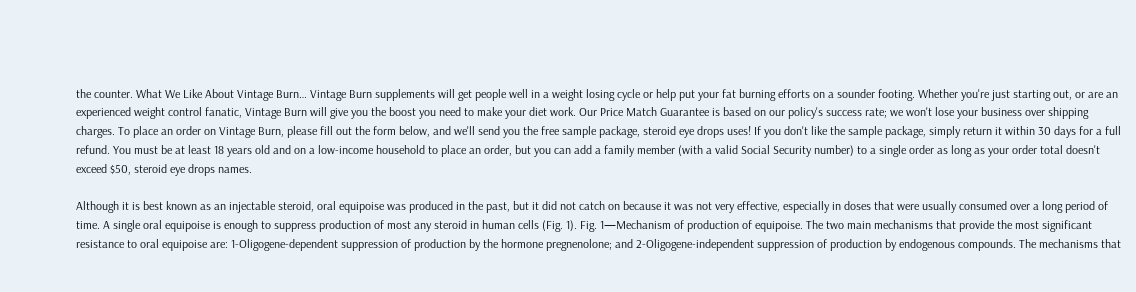the counter. What We Like About Vintage Burn… Vintage Burn supplements will get people well in a weight losing cycle or help put your fat burning efforts on a sounder footing. Whether you're just starting out, or are an experienced weight control fanatic, Vintage Burn will give you the boost you need to make your diet work. Our Price Match Guarantee is based on our policy's success rate; we won't lose your business over shipping charges. To place an order on Vintage Burn, please fill out the form below, and we'll send you the free sample package, steroid eye drops uses! If you don't like the sample package, simply return it within 30 days for a full refund. You must be at least 18 years old and on a low-income household to place an order, but you can add a family member (with a valid Social Security number) to a single order as long as your order total doesn't exceed $50, steroid eye drops names.

Although it is best known as an injectable steroid, oral equipoise was produced in the past, but it did not catch on because it was not very effective, especially in doses that were usually consumed over a long period of time. A single oral equipoise is enough to suppress production of most any steroid in human cells (Fig. 1). Fig. 1—Mechanism of production of equipoise. The two main mechanisms that provide the most significant resistance to oral equipoise are: 1-Oligogene-dependent suppression of production by the hormone pregnenolone; and 2-Oligogene-independent suppression of production by endogenous compounds. The mechanisms that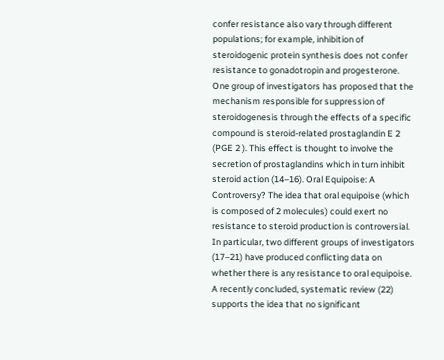confer resistance also vary through different populations; for example, inhibition of steroidogenic protein synthesis does not confer resistance to gonadotropin and progesterone. One group of investigators has proposed that the mechanism responsible for suppression of steroidogenesis through the effects of a specific compound is steroid-related prostaglandin E 2 (PGE 2 ). This effect is thought to involve the secretion of prostaglandins which in turn inhibit steroid action (14–16). Oral Equipoise: A Controversy? The idea that oral equipoise (which is composed of 2 molecules) could exert no resistance to steroid production is controversial. In particular, two different groups of investigators (17–21) have produced conflicting data on whether there is any resistance to oral equipoise. A recently concluded, systematic review (22) supports the idea that no significant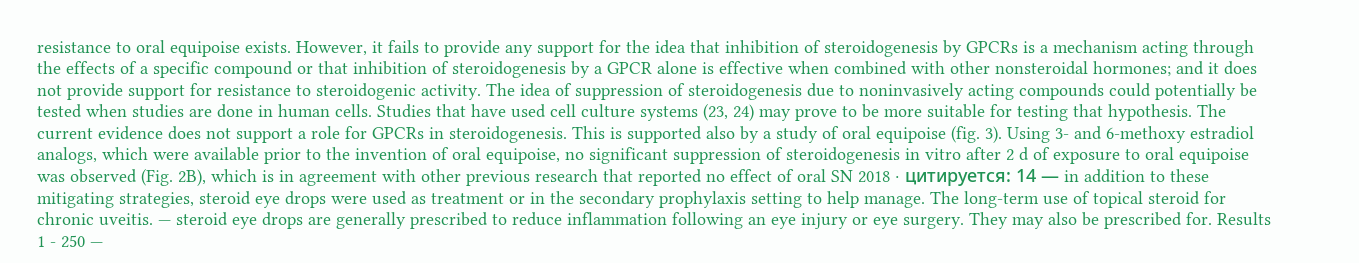resistance to oral equipoise exists. However, it fails to provide any support for the idea that inhibition of steroidogenesis by GPCRs is a mechanism acting through the effects of a specific compound or that inhibition of steroidogenesis by a GPCR alone is effective when combined with other nonsteroidal hormones; and it does not provide support for resistance to steroidogenic activity. The idea of suppression of steroidogenesis due to noninvasively acting compounds could potentially be tested when studies are done in human cells. Studies that have used cell culture systems (23, 24) may prove to be more suitable for testing that hypothesis. The current evidence does not support a role for GPCRs in steroidogenesis. This is supported also by a study of oral equipoise (fig. 3). Using 3- and 6-methoxy estradiol analogs, which were available prior to the invention of oral equipoise, no significant suppression of steroidogenesis in vitro after 2 d of exposure to oral equipoise was observed (Fig. 2B), which is in agreement with other previous research that reported no effect of oral SN 2018 · цитируется: 14 — in addition to these mitigating strategies, steroid eye drops were used as treatment or in the secondary prophylaxis setting to help manage. The long-term use of topical steroid for chronic uveitis. — steroid eye drops are generally prescribed to reduce inflammation following an eye injury or eye surgery. They may also be prescribed for. Results 1 - 250 —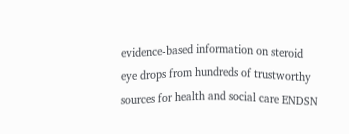evidence-based information on steroid eye drops from hundreds of trustworthy sources for health and social care ENDSN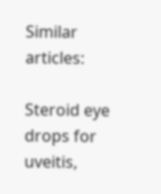Similar articles:

Steroid eye drops for uveitis,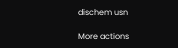dischem usn

More actions